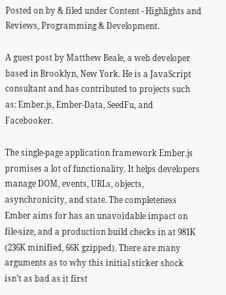Posted on by & filed under Content - Highlights and Reviews, Programming & Development.

A guest post by Matthew Beale, a web developer based in Brooklyn, New York. He is a JavaScript consultant and has contributed to projects such as: Ember.js, Ember-Data, SeedFu, and Facebooker.

The single-page application framework Ember.js promises a lot of functionality. It helps developers manage DOM, events, URLs, objects, asynchronicity, and state. The completeness Ember aims for has an unavoidable impact on file-size, and a production build checks in at 981K (236K minified, 66K gzipped). There are many arguments as to why this initial sticker shock isn’t as bad as it first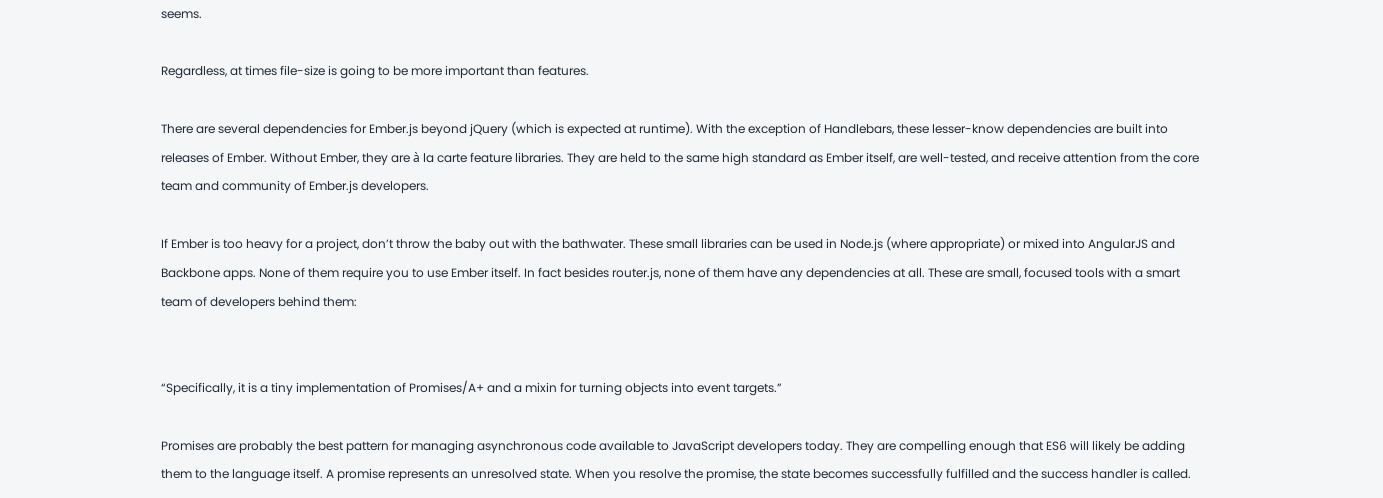seems.

Regardless, at times file-size is going to be more important than features.

There are several dependencies for Ember.js beyond jQuery (which is expected at runtime). With the exception of Handlebars, these lesser-know dependencies are built into releases of Ember. Without Ember, they are à la carte feature libraries. They are held to the same high standard as Ember itself, are well-tested, and receive attention from the core team and community of Ember.js developers.

If Ember is too heavy for a project, don’t throw the baby out with the bathwater. These small libraries can be used in Node.js (where appropriate) or mixed into AngularJS and Backbone apps. None of them require you to use Ember itself. In fact besides router.js, none of them have any dependencies at all. These are small, focused tools with a smart team of developers behind them:


“Specifically, it is a tiny implementation of Promises/A+ and a mixin for turning objects into event targets.”

Promises are probably the best pattern for managing asynchronous code available to JavaScript developers today. They are compelling enough that ES6 will likely be adding them to the language itself. A promise represents an unresolved state. When you resolve the promise, the state becomes successfully fulfilled and the success handler is called.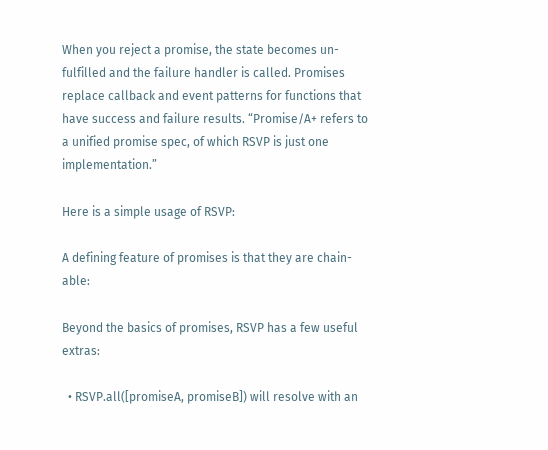When you reject a promise, the state becomes un-fulfilled and the failure handler is called. Promises replace callback and event patterns for functions that have success and failure results. “Promise/A+ refers to a unified promise spec, of which RSVP is just one implementation.”

Here is a simple usage of RSVP:

A defining feature of promises is that they are chain-able:

Beyond the basics of promises, RSVP has a few useful extras:

  • RSVP.all([promiseA, promiseB]) will resolve with an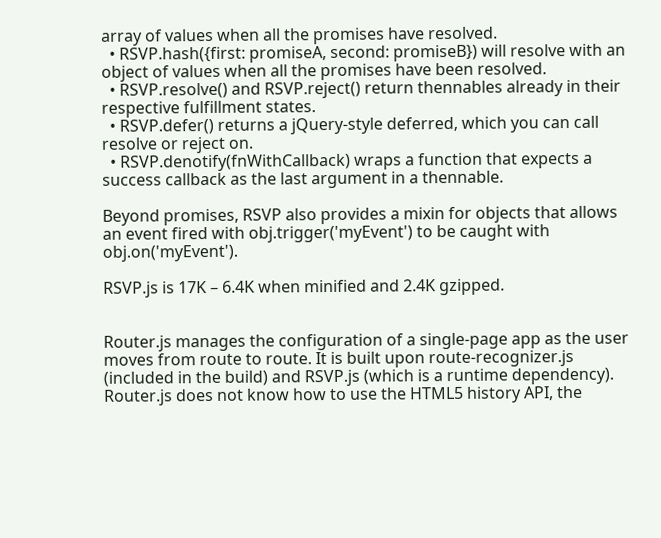array of values when all the promises have resolved.
  • RSVP.hash({first: promiseA, second: promiseB}) will resolve with an object of values when all the promises have been resolved.
  • RSVP.resolve() and RSVP.reject() return thennables already in their respective fulfillment states.
  • RSVP.defer() returns a jQuery-style deferred, which you can call resolve or reject on.
  • RSVP.denotify(fnWithCallback) wraps a function that expects a success callback as the last argument in a thennable.

Beyond promises, RSVP also provides a mixin for objects that allows an event fired with obj.trigger('myEvent') to be caught with obj.on('myEvent').

RSVP.js is 17K – 6.4K when minified and 2.4K gzipped.


Router.js manages the configuration of a single-page app as the user moves from route to route. It is built upon route-recognizer.js (included in the build) and RSVP.js (which is a runtime dependency). Router.js does not know how to use the HTML5 history API, the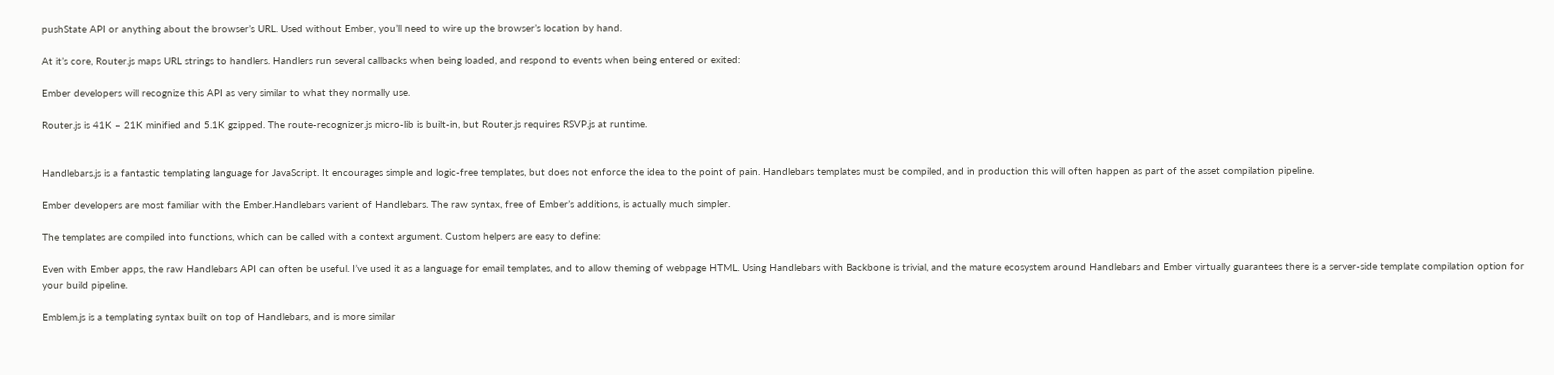pushState API or anything about the browser’s URL. Used without Ember, you’ll need to wire up the browser’s location by hand.

At it’s core, Router.js maps URL strings to handlers. Handlers run several callbacks when being loaded, and respond to events when being entered or exited:

Ember developers will recognize this API as very similar to what they normally use.

Router.js is 41K – 21K minified and 5.1K gzipped. The route-recognizer.js micro-lib is built-in, but Router.js requires RSVP.js at runtime.


Handlebars.js is a fantastic templating language for JavaScript. It encourages simple and logic-free templates, but does not enforce the idea to the point of pain. Handlebars templates must be compiled, and in production this will often happen as part of the asset compilation pipeline.

Ember developers are most familiar with the Ember.Handlebars varient of Handlebars. The raw syntax, free of Ember’s additions, is actually much simpler.

The templates are compiled into functions, which can be called with a context argument. Custom helpers are easy to define:

Even with Ember apps, the raw Handlebars API can often be useful. I’ve used it as a language for email templates, and to allow theming of webpage HTML. Using Handlebars with Backbone is trivial, and the mature ecosystem around Handlebars and Ember virtually guarantees there is a server-side template compilation option for your build pipeline.

Emblem.js is a templating syntax built on top of Handlebars, and is more similar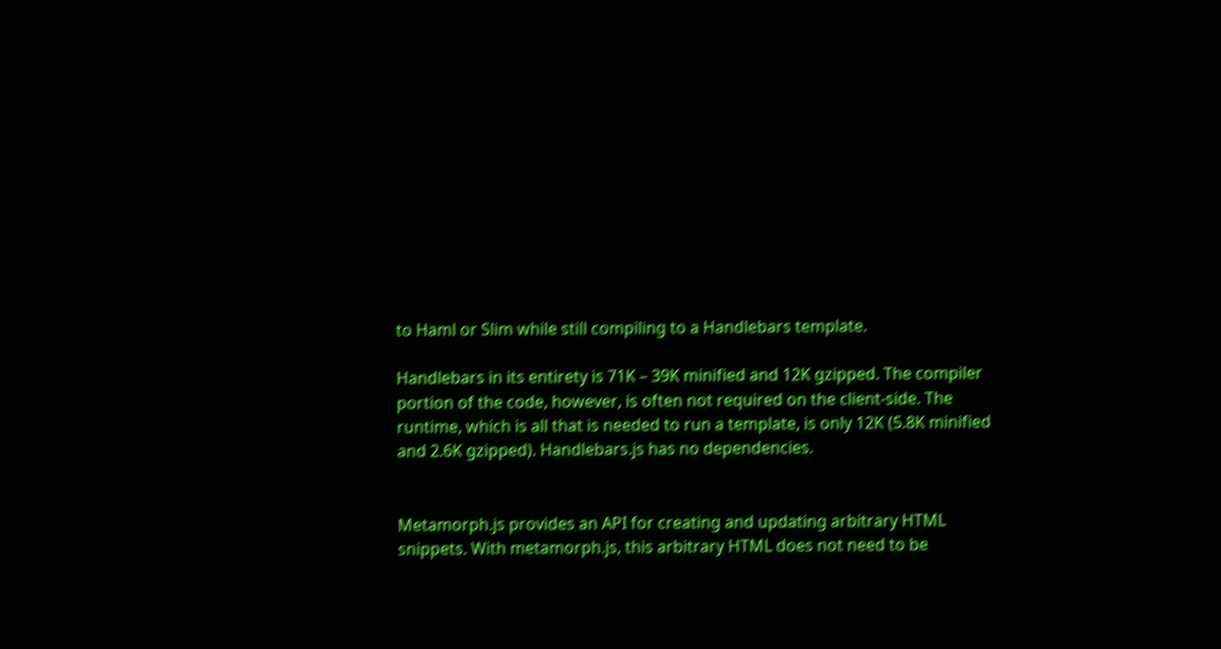to Haml or Slim while still compiling to a Handlebars template.

Handlebars in its entirety is 71K – 39K minified and 12K gzipped. The compiler portion of the code, however, is often not required on the client-side. The runtime, which is all that is needed to run a template, is only 12K (5.8K minified and 2.6K gzipped). Handlebars.js has no dependencies.


Metamorph.js provides an API for creating and updating arbitrary HTML snippets. With metamorph.js, this arbitrary HTML does not need to be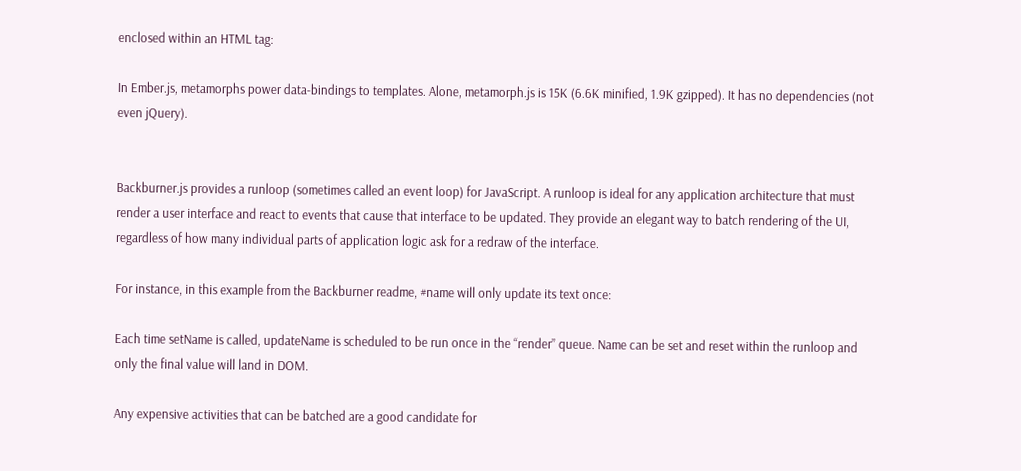enclosed within an HTML tag:

In Ember.js, metamorphs power data-bindings to templates. Alone, metamorph.js is 15K (6.6K minified, 1.9K gzipped). It has no dependencies (not even jQuery).


Backburner.js provides a runloop (sometimes called an event loop) for JavaScript. A runloop is ideal for any application architecture that must render a user interface and react to events that cause that interface to be updated. They provide an elegant way to batch rendering of the UI, regardless of how many individual parts of application logic ask for a redraw of the interface.

For instance, in this example from the Backburner readme, #name will only update its text once:

Each time setName is called, updateName is scheduled to be run once in the “render” queue. Name can be set and reset within the runloop and only the final value will land in DOM.

Any expensive activities that can be batched are a good candidate for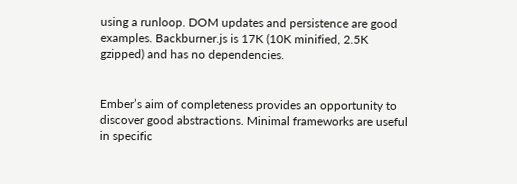using a runloop. DOM updates and persistence are good examples. Backburner.js is 17K (10K minified, 2.5K gzipped) and has no dependencies.


Ember’s aim of completeness provides an opportunity to discover good abstractions. Minimal frameworks are useful in specific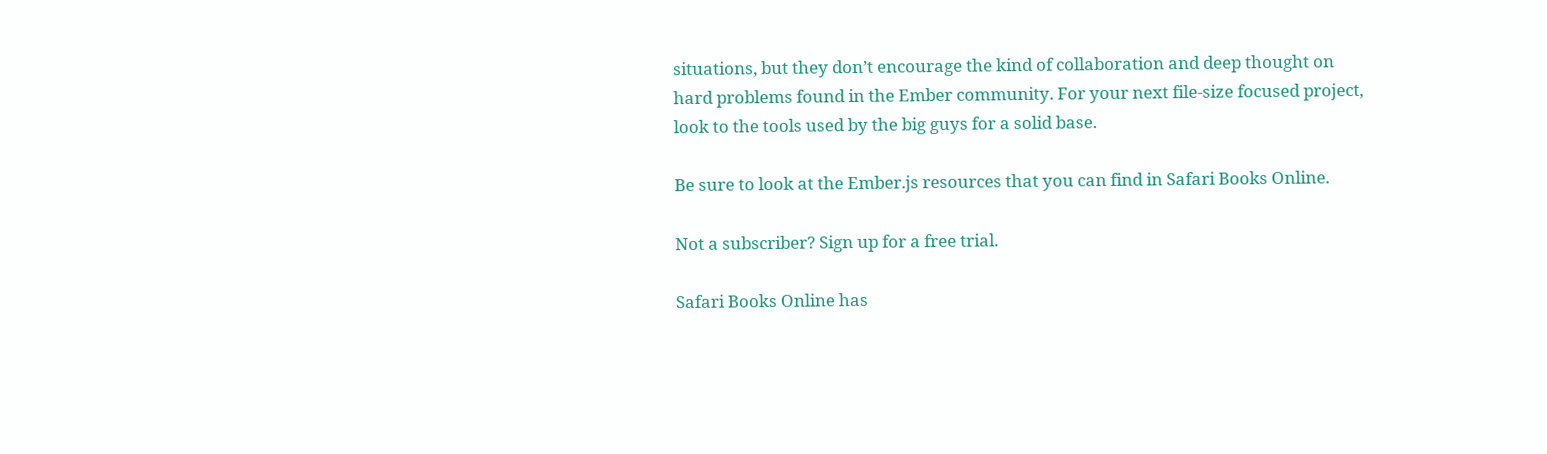situations, but they don’t encourage the kind of collaboration and deep thought on hard problems found in the Ember community. For your next file-size focused project, look to the tools used by the big guys for a solid base.

Be sure to look at the Ember.js resources that you can find in Safari Books Online.

Not a subscriber? Sign up for a free trial.

Safari Books Online has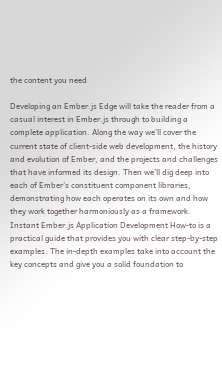the content you need

Developing an Ember.js Edge will take the reader from a casual interest in Ember.js through to building a complete application. Along the way we’ll cover the current state of client-side web development, the history and evolution of Ember, and the projects and challenges that have informed its design. Then we’ll dig deep into each of Ember’s constituent component libraries, demonstrating how each operates on its own and how they work together harmoniously as a framework.
Instant Ember.js Application Development How-to is a practical guide that provides you with clear step-by-step examples. The in-depth examples take into account the key concepts and give you a solid foundation to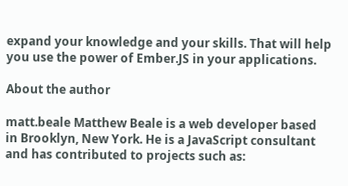expand your knowledge and your skills. That will help you use the power of Ember.JS in your applications.

About the author

matt.beale Matthew Beale is a web developer based in Brooklyn, New York. He is a JavaScript consultant and has contributed to projects such as: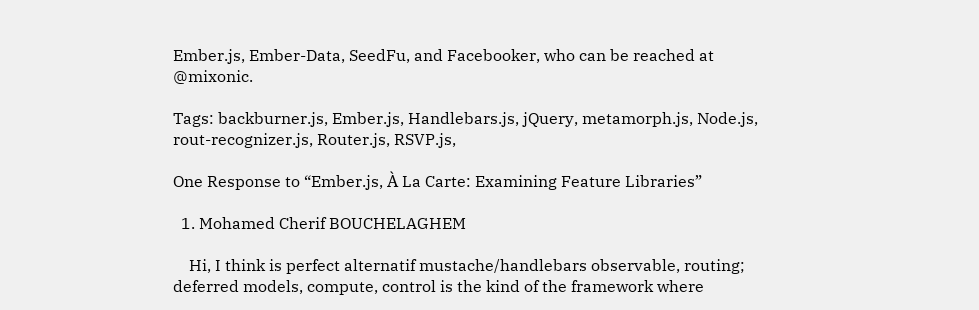Ember.js, Ember-Data, SeedFu, and Facebooker, who can be reached at @mixonic.

Tags: backburner.js, Ember.js, Handlebars.js, jQuery, metamorph.js, Node.js, rout-recognizer.js, Router.js, RSVP.js,

One Response to “Ember.js, À La Carte: Examining Feature Libraries”

  1. Mohamed Cherif BOUCHELAGHEM

    Hi, I think is perfect alternatif mustache/handlebars observable, routing; deferred models, compute, control is the kind of the framework where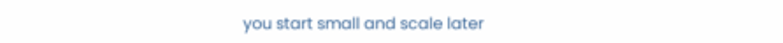you start small and scale later